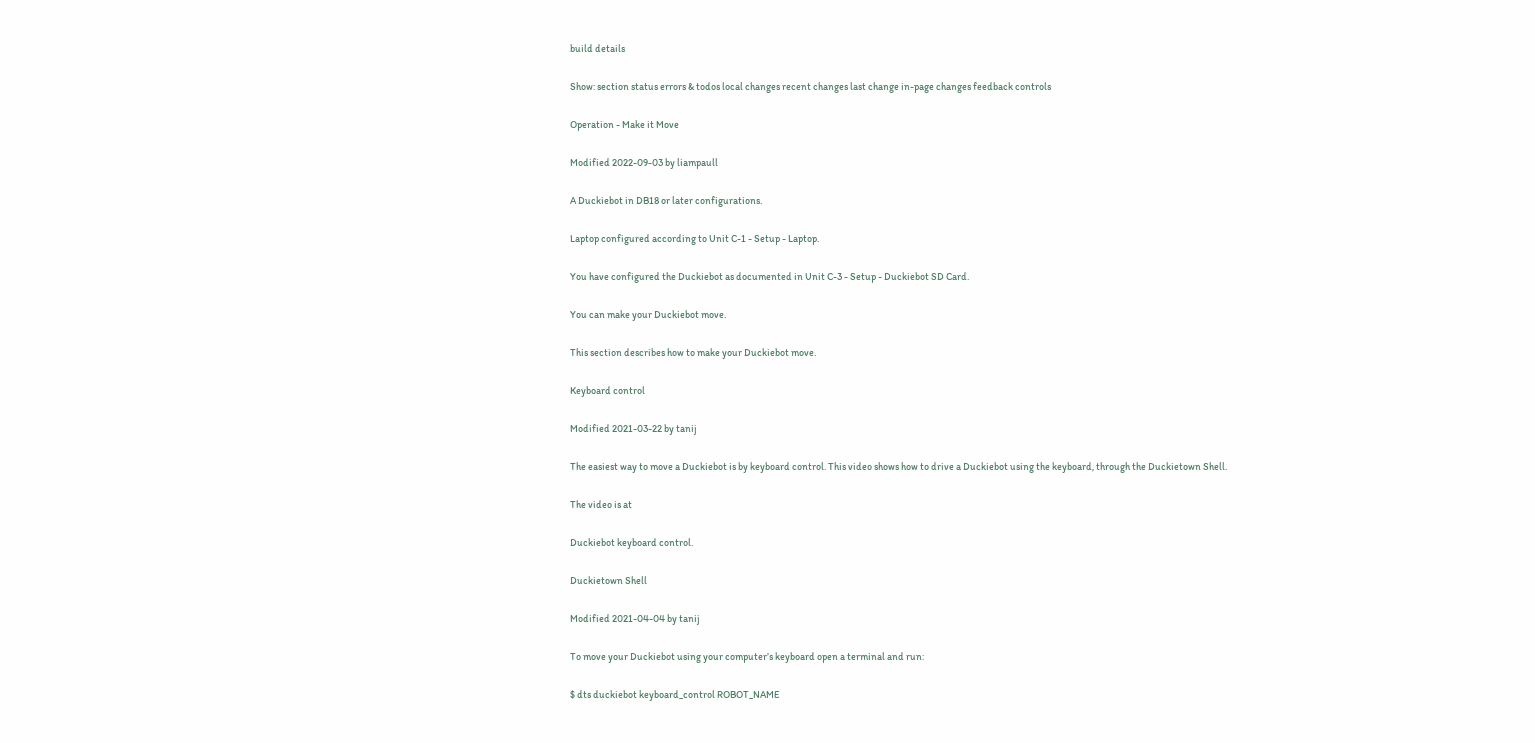build details

Show: section status errors & todos local changes recent changes last change in-page changes feedback controls

Operation - Make it Move

Modified 2022-09-03 by liampaull

A Duckiebot in DB18 or later configurations.

Laptop configured according to Unit C-1 - Setup - Laptop.

You have configured the Duckiebot as documented in Unit C-3 - Setup - Duckiebot SD Card.

You can make your Duckiebot move.

This section describes how to make your Duckiebot move.

Keyboard control

Modified 2021-03-22 by tanij

The easiest way to move a Duckiebot is by keyboard control. This video shows how to drive a Duckiebot using the keyboard, through the Duckietown Shell.

The video is at

Duckiebot keyboard control.

Duckietown Shell

Modified 2021-04-04 by tanij

To move your Duckiebot using your computer’s keyboard open a terminal and run:

$ dts duckiebot keyboard_control ROBOT_NAME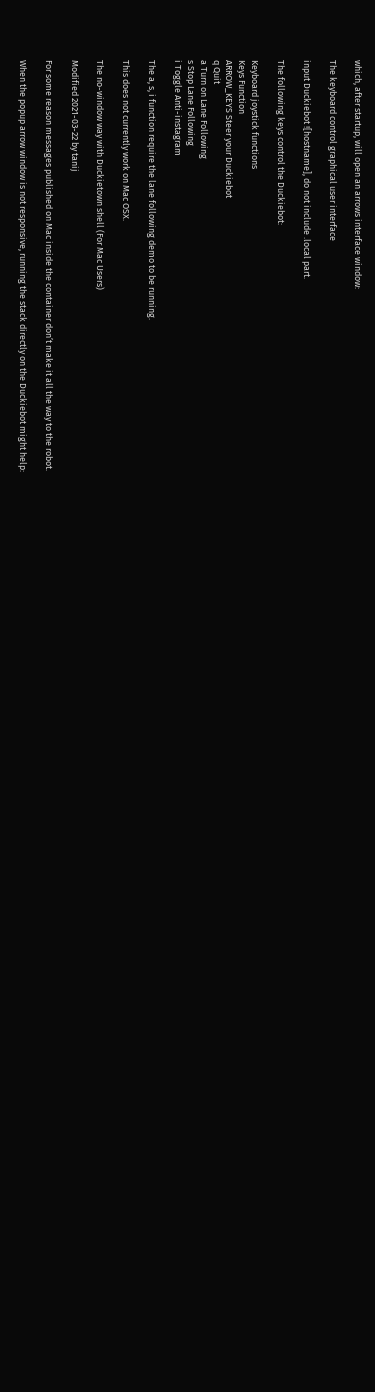which, after startup, will open an arrows interface window:

The keyboard control graphical user interface

input Duckiebot ![hostname], do not include .local part.

The following keys control the Duckiebot:

Keyboard joystick functions
Keys Function
ARROW_KEYS Steer your Duckiebot
q Quit
a Turn on Lane Following
s Stop Lane Following
i Toggle Anti-instagram

The a, s, i function require the lane following demo to be running.

This does not currently work on Mac OSX.

The no-window way with Duckietown shell (For Mac Users)

Modified 2021-03-22 by tanij

For some reason messages published on Mac inside the container don’t make it all the way to the robot.

When the popup arrow window is not responsive, running the stack directly on the Duckiebot might help: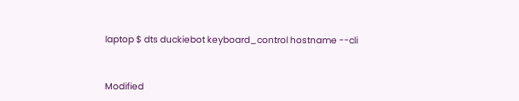laptop $ dts duckiebot keyboard_control hostname --cli


Modified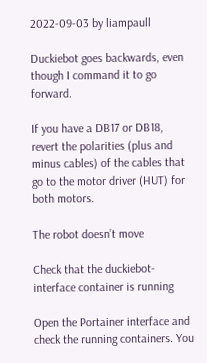2022-09-03 by liampaull

Duckiebot goes backwards, even though I command it to go forward.

If you have a DB17 or DB18, revert the polarities (plus and minus cables) of the cables that go to the motor driver (HUT) for both motors.

The robot doesn’t move

Check that the duckiebot-interface container is running

Open the Portainer interface and check the running containers. You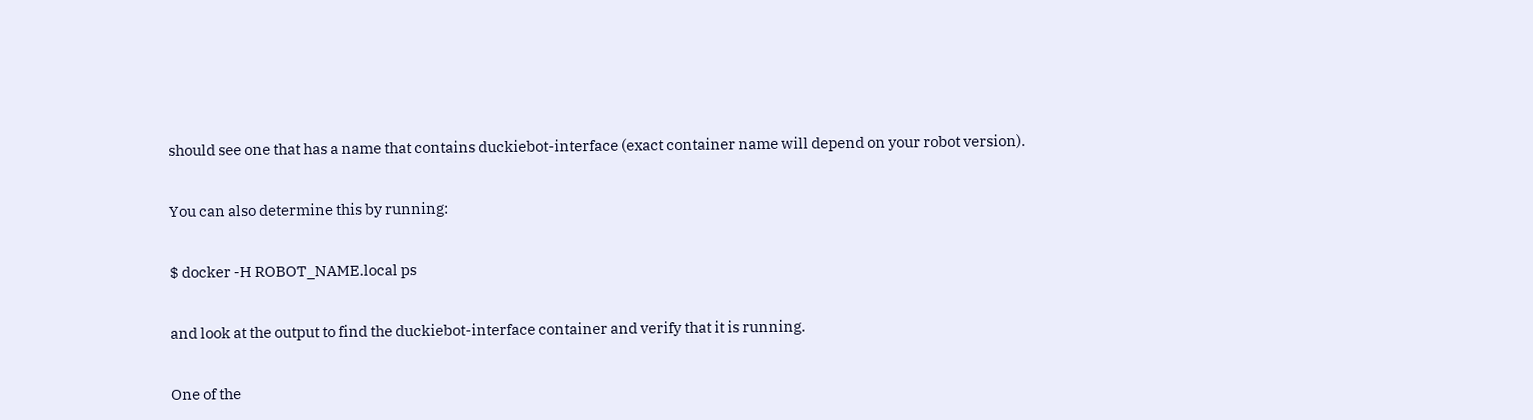should see one that has a name that contains duckiebot-interface (exact container name will depend on your robot version).

You can also determine this by running:

$ docker -H ROBOT_NAME.local ps

and look at the output to find the duckiebot-interface container and verify that it is running.

One of the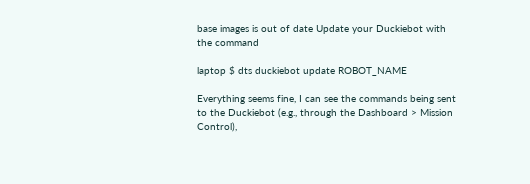base images is out of date Update your Duckiebot with the command

laptop $ dts duckiebot update ROBOT_NAME

Everything seems fine, I can see the commands being sent to the Duckiebot (e.g., through the Dashboard > Mission Control),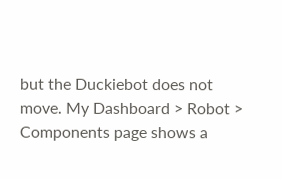but the Duckiebot does not move. My Dashboard > Robot > Components page shows a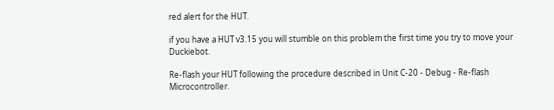red alert for the HUT.

if you have a HUT v3.15 you will stumble on this problem the first time you try to move your Duckiebot.

Re-flash your HUT following the procedure described in Unit C-20 - Debug - Re-flash Microcontroller.